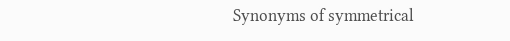Synonyms of symmetrical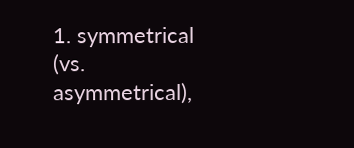1. symmetrical (vs. asymmetrical),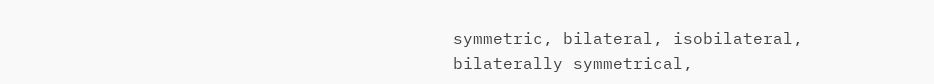symmetric, bilateral, isobilateral, bilaterally symmetrical,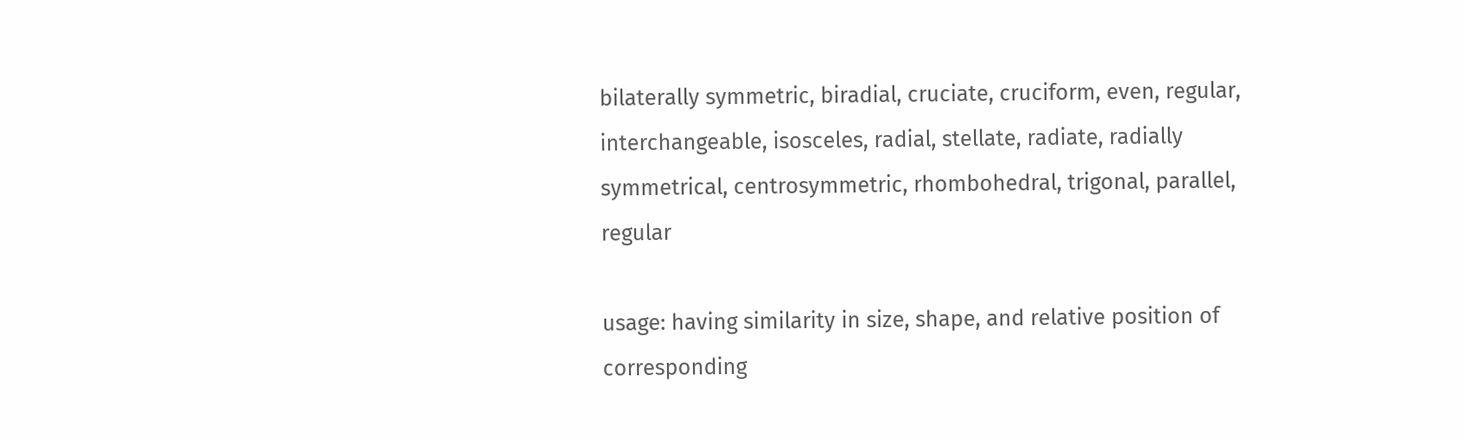bilaterally symmetric, biradial, cruciate, cruciform, even, regular, interchangeable, isosceles, radial, stellate, radiate, radially symmetrical, centrosymmetric, rhombohedral, trigonal, parallel, regular

usage: having similarity in size, shape, and relative position of corresponding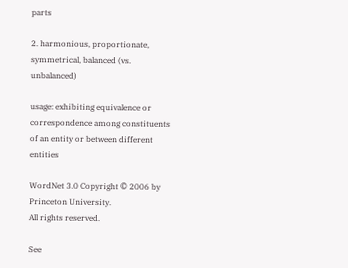parts

2. harmonious, proportionate, symmetrical, balanced (vs. unbalanced)

usage: exhibiting equivalence or correspondence among constituents of an entity or between different entities

WordNet 3.0 Copyright © 2006 by Princeton University.
All rights reserved.

See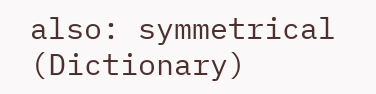also: symmetrical (Dictionary)